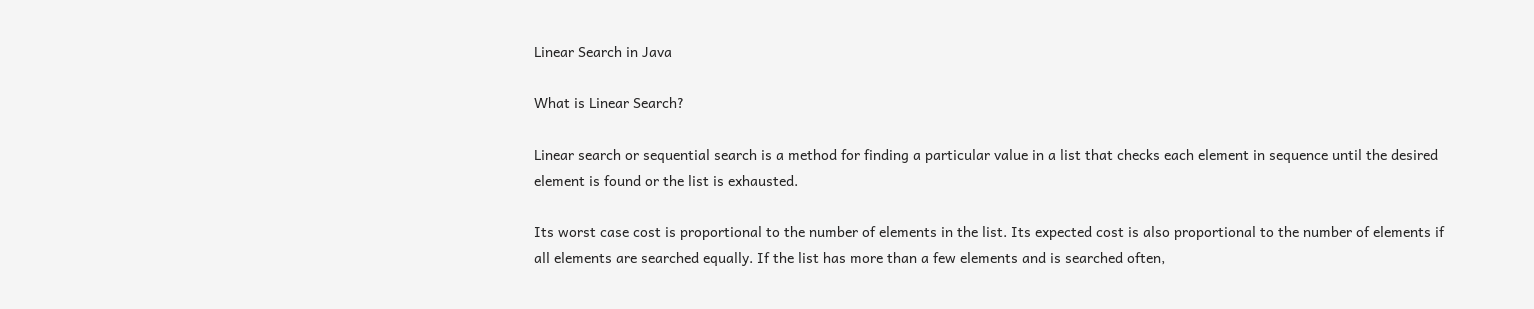Linear Search in Java

What is Linear Search?

Linear search or sequential search is a method for finding a particular value in a list that checks each element in sequence until the desired element is found or the list is exhausted.

Its worst case cost is proportional to the number of elements in the list. Its expected cost is also proportional to the number of elements if all elements are searched equally. If the list has more than a few elements and is searched often,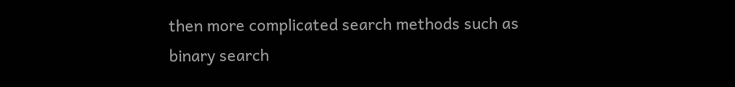then more complicated search methods such as binary search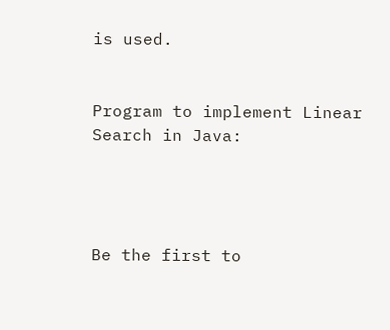is used.


Program to implement Linear Search in Java:




Be the first to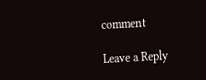comment

Leave a Reply